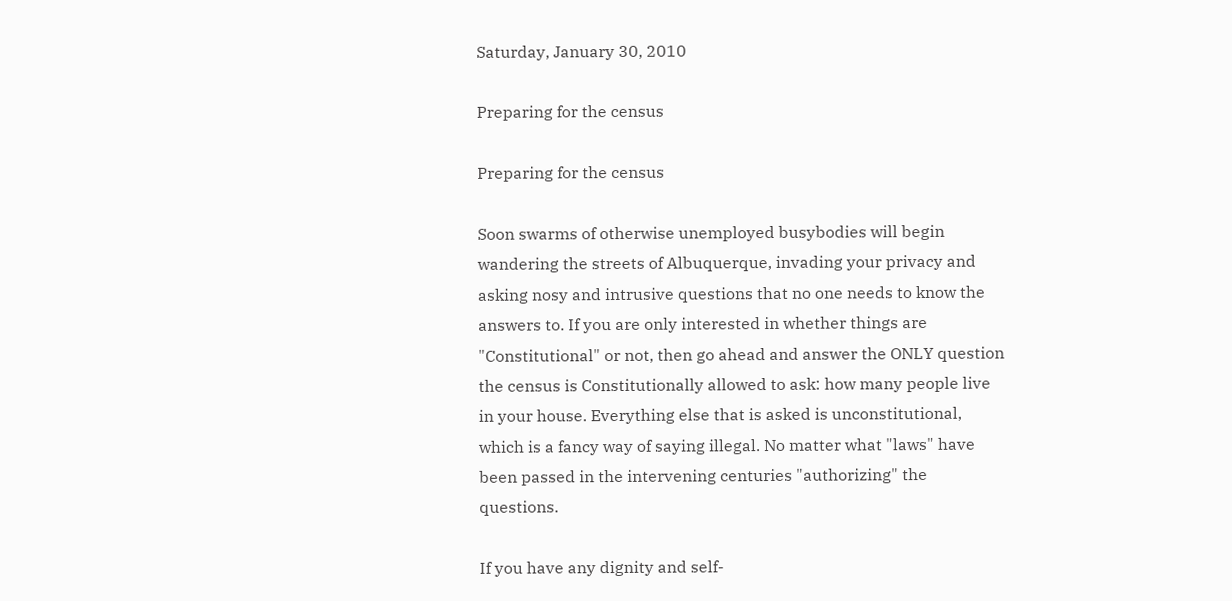Saturday, January 30, 2010

Preparing for the census

Preparing for the census

Soon swarms of otherwise unemployed busybodies will begin wandering the streets of Albuquerque, invading your privacy and asking nosy and intrusive questions that no one needs to know the answers to. If you are only interested in whether things are "Constitutional" or not, then go ahead and answer the ONLY question the census is Constitutionally allowed to ask: how many people live in your house. Everything else that is asked is unconstitutional, which is a fancy way of saying illegal. No matter what "laws" have been passed in the intervening centuries "authorizing" the questions.

If you have any dignity and self-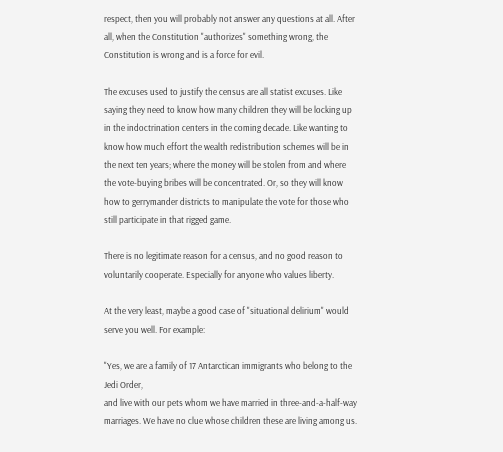respect, then you will probably not answer any questions at all. After all, when the Constitution "authorizes" something wrong, the Constitution is wrong and is a force for evil.

The excuses used to justify the census are all statist excuses. Like saying they need to know how many children they will be locking up in the indoctrination centers in the coming decade. Like wanting to know how much effort the wealth redistribution schemes will be in the next ten years; where the money will be stolen from and where the vote-buying bribes will be concentrated. Or, so they will know how to gerrymander districts to manipulate the vote for those who still participate in that rigged game.

There is no legitimate reason for a census, and no good reason to voluntarily cooperate. Especially for anyone who values liberty.

At the very least, maybe a good case of "situational delirium" would serve you well. For example:

"Yes, we are a family of 17 Antarctican immigrants who belong to the Jedi Order,
and live with our pets whom we have married in three-and-a-half-way
marriages. We have no clue whose children these are living among us.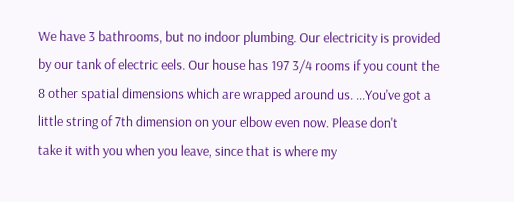We have 3 bathrooms, but no indoor plumbing. Our electricity is provided
by our tank of electric eels. Our house has 197 3/4 rooms if you count the
8 other spatial dimensions which are wrapped around us. ...You've got a
little string of 7th dimension on your elbow even now. Please don't
take it with you when you leave, since that is where my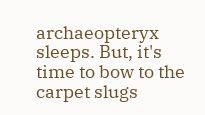archaeopteryx
sleeps. But, it's time to bow to the carpet slugs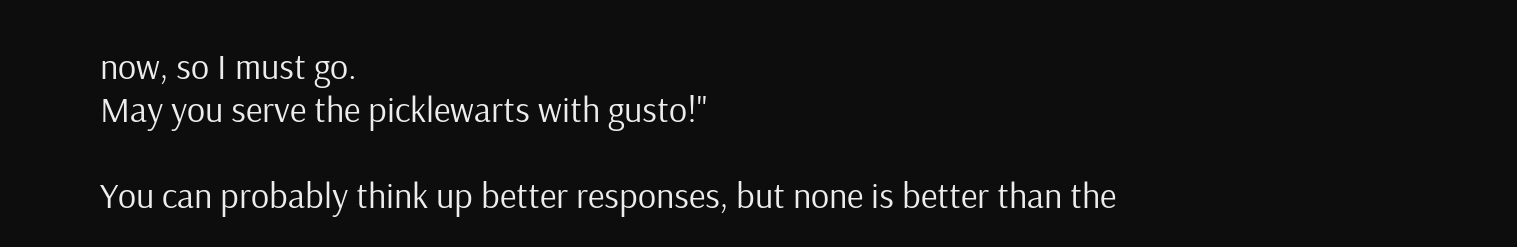now, so I must go.
May you serve the picklewarts with gusto!"

You can probably think up better responses, but none is better than the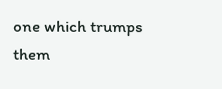one which trumps them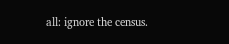all: ignore the census.